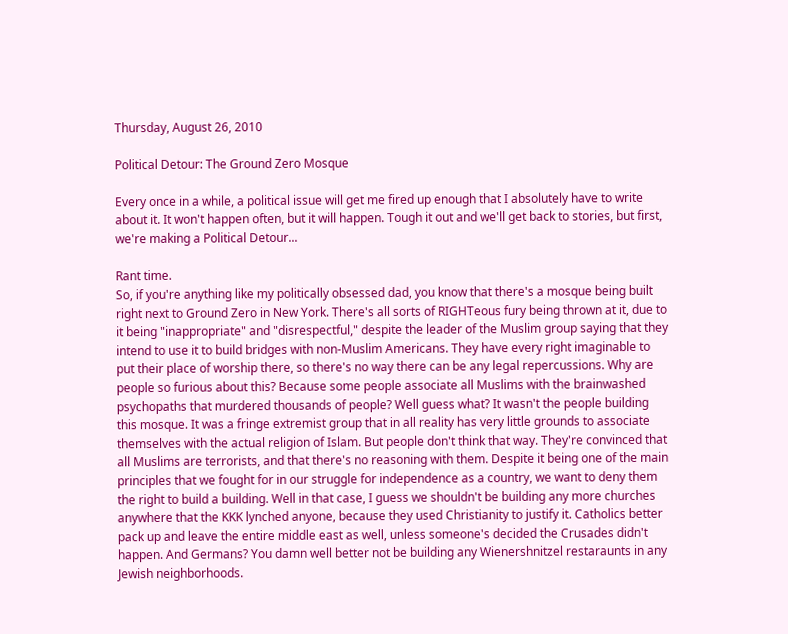Thursday, August 26, 2010

Political Detour: The Ground Zero Mosque

Every once in a while, a political issue will get me fired up enough that I absolutely have to write about it. It won't happen often, but it will happen. Tough it out and we'll get back to stories, but first, we're making a Political Detour...

Rant time.
So, if you're anything like my politically obsessed dad, you know that there's a mosque being built right next to Ground Zero in New York. There's all sorts of RIGHTeous fury being thrown at it, due to it being "inappropriate" and "disrespectful," despite the leader of the Muslim group saying that they intend to use it to build bridges with non-Muslim Americans. They have every right imaginable to put their place of worship there, so there's no way there can be any legal repercussions. Why are people so furious about this? Because some people associate all Muslims with the brainwashed psychopaths that murdered thousands of people? Well guess what? It wasn't the people building this mosque. It was a fringe extremist group that in all reality has very little grounds to associate themselves with the actual religion of Islam. But people don't think that way. They're convinced that all Muslims are terrorists, and that there's no reasoning with them. Despite it being one of the main principles that we fought for in our struggle for independence as a country, we want to deny them the right to build a building. Well in that case, I guess we shouldn't be building any more churches anywhere that the KKK lynched anyone, because they used Christianity to justify it. Catholics better pack up and leave the entire middle east as well, unless someone's decided the Crusades didn't happen. And Germans? You damn well better not be building any Wienershnitzel restaraunts in any Jewish neighborhoods.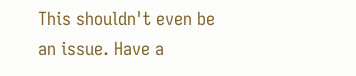This shouldn't even be an issue. Have a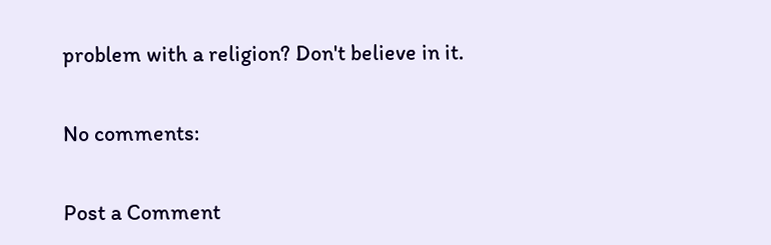problem with a religion? Don't believe in it.

No comments:

Post a Comment